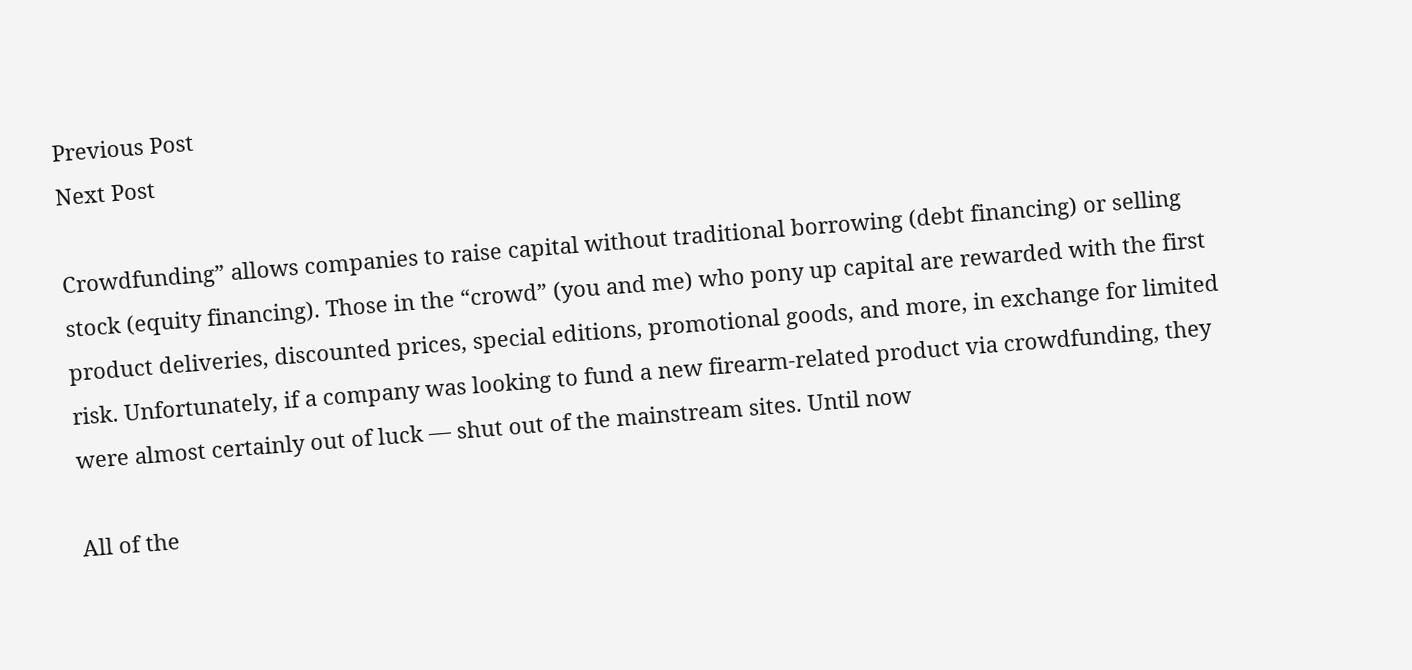Previous Post
Next Post

Crowdfunding” allows companies to raise capital without traditional borrowing (debt financing) or selling stock (equity financing). Those in the “crowd” (you and me) who pony up capital are rewarded with the first product deliveries, discounted prices, special editions, promotional goods, and more, in exchange for limited risk. Unfortunately, if a company was looking to fund a new firearm-related product via crowdfunding, they were almost certainly out of luck — shut out of the mainstream sites. Until now

All of the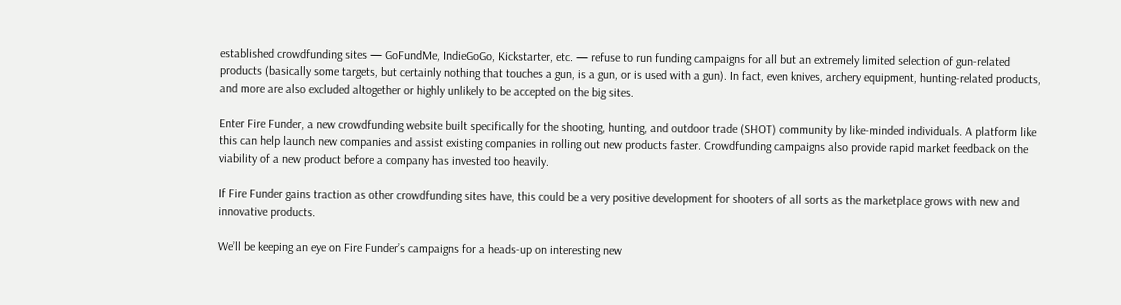established crowdfunding sites — GoFundMe, IndieGoGo, Kickstarter, etc. — refuse to run funding campaigns for all but an extremely limited selection of gun-related products (basically some targets, but certainly nothing that touches a gun, is a gun, or is used with a gun). In fact, even knives, archery equipment, hunting-related products, and more are also excluded altogether or highly unlikely to be accepted on the big sites.

Enter Fire Funder, a new crowdfunding website built specifically for the shooting, hunting, and outdoor trade (SHOT) community by like-minded individuals. A platform like this can help launch new companies and assist existing companies in rolling out new products faster. Crowdfunding campaigns also provide rapid market feedback on the viability of a new product before a company has invested too heavily.

If Fire Funder gains traction as other crowdfunding sites have, this could be a very positive development for shooters of all sorts as the marketplace grows with new and innovative products.

We’ll be keeping an eye on Fire Funder’s campaigns for a heads-up on interesting new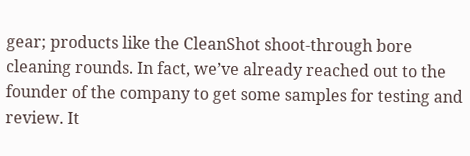gear; products like the CleanShot shoot-through bore cleaning rounds. In fact, we’ve already reached out to the founder of the company to get some samples for testing and review. It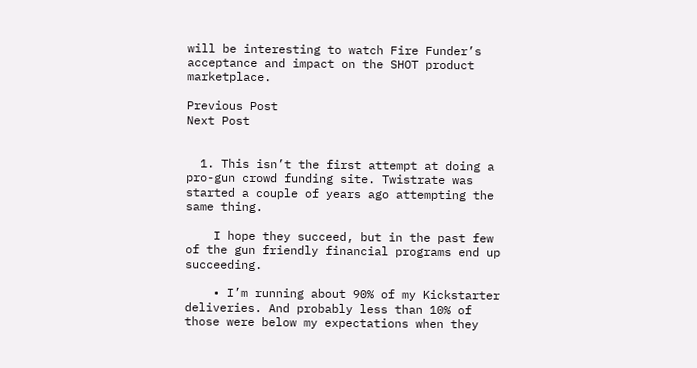will be interesting to watch Fire Funder’s acceptance and impact on the SHOT product marketplace.

Previous Post
Next Post


  1. This isn’t the first attempt at doing a pro-gun crowd funding site. Twistrate was started a couple of years ago attempting the same thing.

    I hope they succeed, but in the past few of the gun friendly financial programs end up succeeding.

    • I’m running about 90% of my Kickstarter deliveries. And probably less than 10% of those were below my expectations when they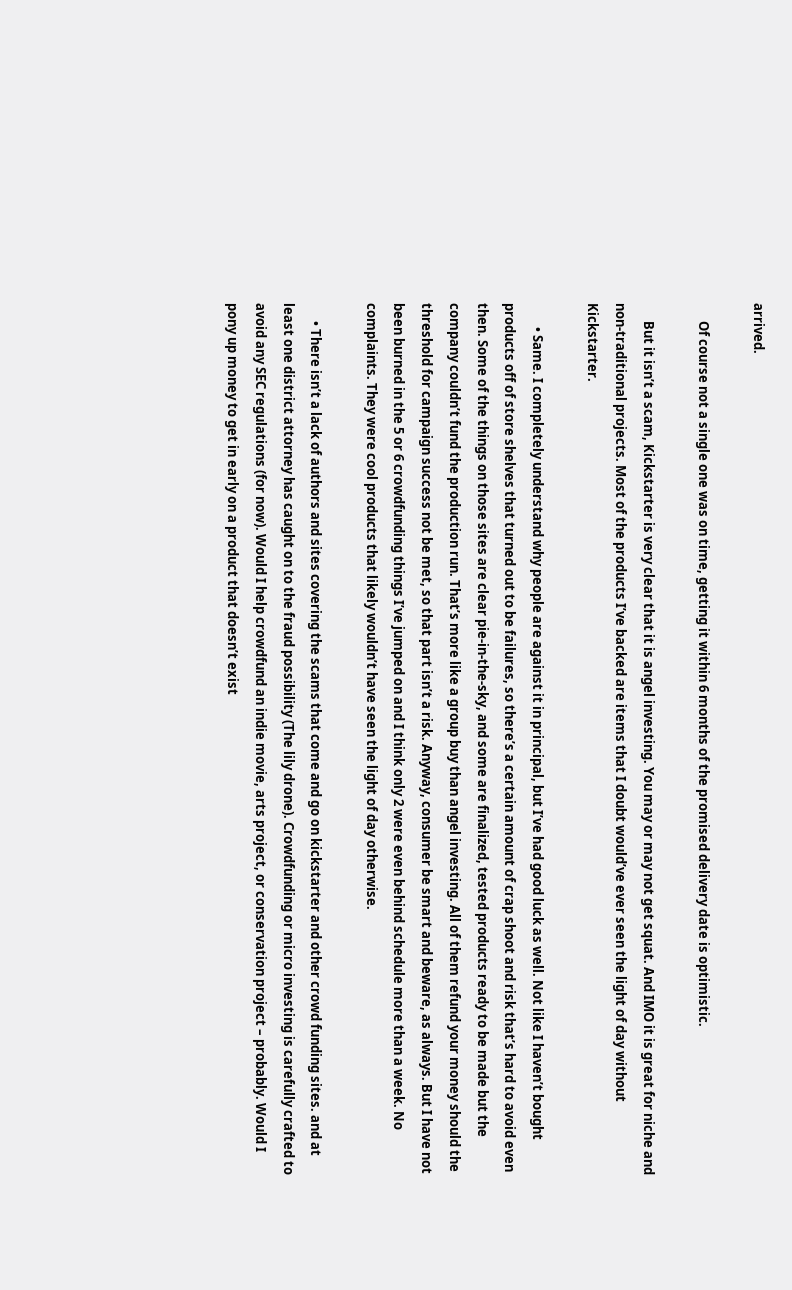arrived.

      Of course not a single one was on time, getting it within 6 months of the promised delivery date is optimistic.

      But it isn’t a scam, Kickstarter is very clear that it is angel investing. You may or may not get squat. And IMO it is great for niche and non-traditional projects. Most of the products I’ve backed are items that I doubt would’ve ever seen the light of day without Kickstarter.

        • Same. I completely understand why people are against it in principal, but I’ve had good luck as well. Not like I haven’t bought products off of store shelves that turned out to be failures, so there’s a certain amount of crap shoot and risk that’s hard to avoid even then. Some of the things on those sites are clear pie-in-the-sky, and some are finalized, tested products ready to be made but the company couldn’t fund the production run. That’s more like a group buy than angel investing. All of them refund your money should the threshold for campaign success not be met, so that part isn’t a risk. Anyway, consumer be smart and beware, as always. But I have not been burned in the 5 or 6 crowdfunding things I’ve jumped on and I think only 2 were even behind schedule more than a week. No complaints. They were cool products that likely wouldn’t have seen the light of day otherwise.

      • There isn’t a lack of authors and sites covering the scams that come and go on kickstarter and other crowd funding sites. and at least one district attorney has caught on to the fraud possibility (The lily drone). Crowdfunding or micro investing is carefully crafted to avoid any SEC regulations (for now). Would I help crowdfund an indie movie, arts project, or conservation project – probably. Would I pony up money to get in early on a product that doesn’t exist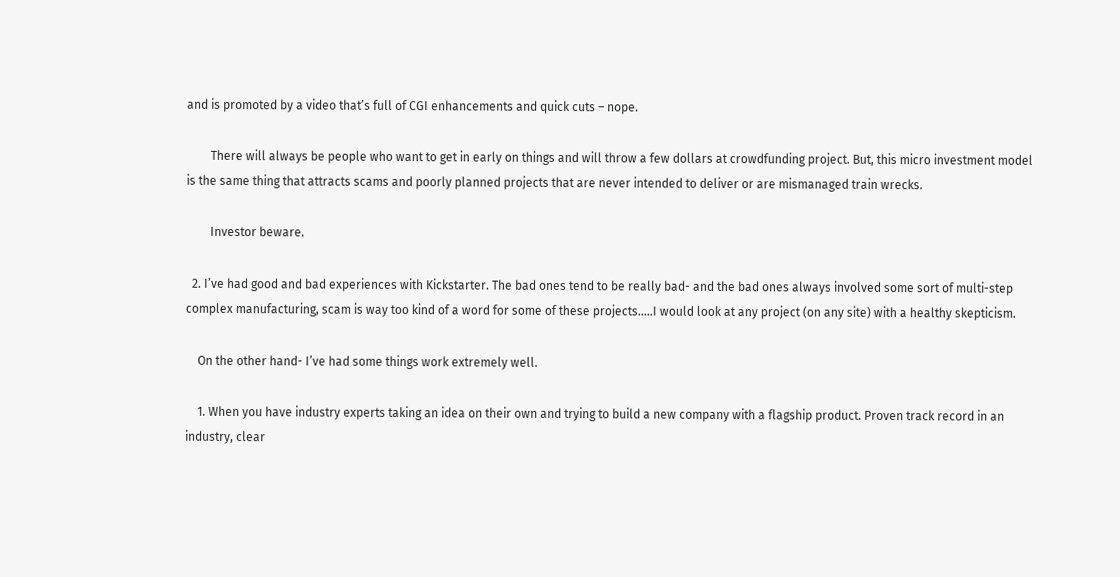and is promoted by a video that’s full of CGI enhancements and quick cuts – nope.

        There will always be people who want to get in early on things and will throw a few dollars at crowdfunding project. But, this micro investment model is the same thing that attracts scams and poorly planned projects that are never intended to deliver or are mismanaged train wrecks.

        Investor beware.

  2. I’ve had good and bad experiences with Kickstarter. The bad ones tend to be really bad- and the bad ones always involved some sort of multi-step complex manufacturing, scam is way too kind of a word for some of these projects…..I would look at any project (on any site) with a healthy skepticism.

    On the other hand- I’ve had some things work extremely well.

    1. When you have industry experts taking an idea on their own and trying to build a new company with a flagship product. Proven track record in an industry, clear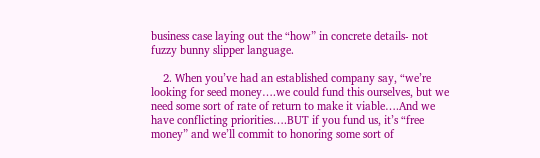business case laying out the “how” in concrete details- not fuzzy bunny slipper language.

    2. When you’ve had an established company say, “we’re looking for seed money….we could fund this ourselves, but we need some sort of rate of return to make it viable….And we have conflicting priorities….BUT if you fund us, it’s “free money” and we’ll commit to honoring some sort of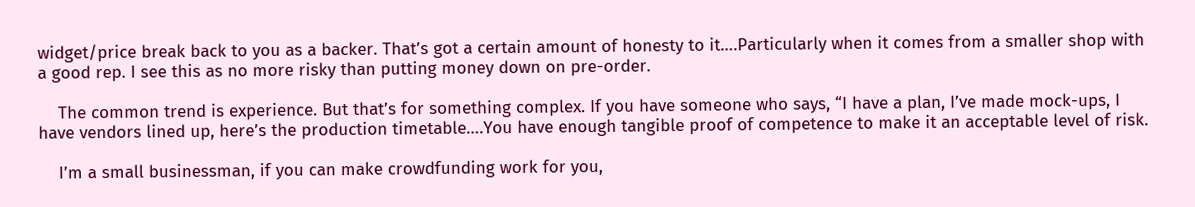widget/price break back to you as a backer. That’s got a certain amount of honesty to it….Particularly when it comes from a smaller shop with a good rep. I see this as no more risky than putting money down on pre-order.

    The common trend is experience. But that’s for something complex. If you have someone who says, “I have a plan, I’ve made mock-ups, I have vendors lined up, here’s the production timetable….You have enough tangible proof of competence to make it an acceptable level of risk.

    I’m a small businessman, if you can make crowdfunding work for you,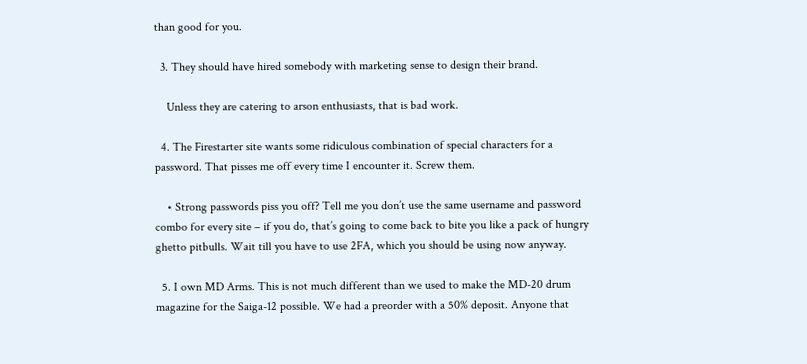than good for you.

  3. They should have hired somebody with marketing sense to design their brand.

    Unless they are catering to arson enthusiasts, that is bad work.

  4. The Firestarter site wants some ridiculous combination of special characters for a password. That pisses me off every time I encounter it. Screw them.

    • Strong passwords piss you off? Tell me you don’t use the same username and password combo for every site – if you do, that’s going to come back to bite you like a pack of hungry ghetto pitbulls. Wait till you have to use 2FA, which you should be using now anyway.

  5. I own MD Arms. This is not much different than we used to make the MD-20 drum magazine for the Saiga-12 possible. We had a preorder with a 50% deposit. Anyone that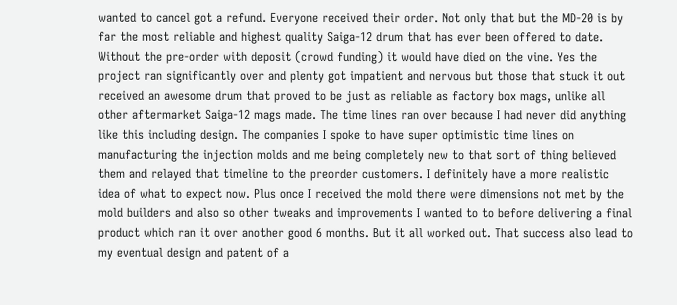wanted to cancel got a refund. Everyone received their order. Not only that but the MD-20 is by far the most reliable and highest quality Saiga-12 drum that has ever been offered to date. Without the pre-order with deposit (crowd funding) it would have died on the vine. Yes the project ran significantly over and plenty got impatient and nervous but those that stuck it out received an awesome drum that proved to be just as reliable as factory box mags, unlike all other aftermarket Saiga-12 mags made. The time lines ran over because I had never did anything like this including design. The companies I spoke to have super optimistic time lines on manufacturing the injection molds and me being completely new to that sort of thing believed them and relayed that timeline to the preorder customers. I definitely have a more realistic idea of what to expect now. Plus once I received the mold there were dimensions not met by the mold builders and also so other tweaks and improvements I wanted to to before delivering a final product which ran it over another good 6 months. But it all worked out. That success also lead to my eventual design and patent of a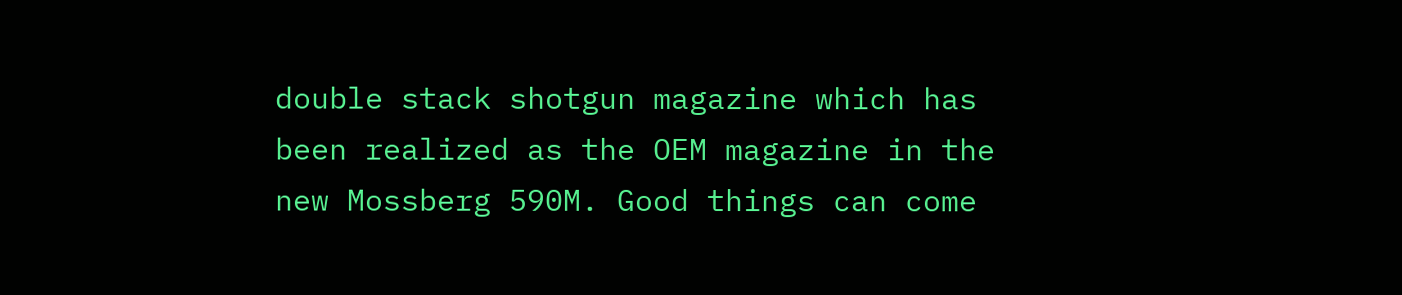double stack shotgun magazine which has been realized as the OEM magazine in the new Mossberg 590M. Good things can come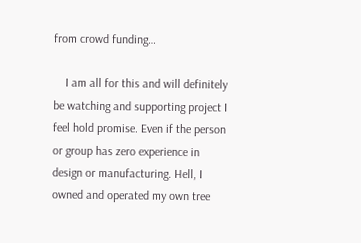from crowd funding…

    I am all for this and will definitely be watching and supporting project I feel hold promise. Even if the person or group has zero experience in design or manufacturing. Hell, I owned and operated my own tree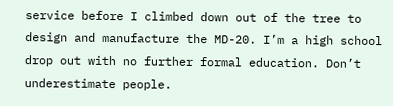service before I climbed down out of the tree to design and manufacture the MD-20. I’m a high school drop out with no further formal education. Don’t underestimate people.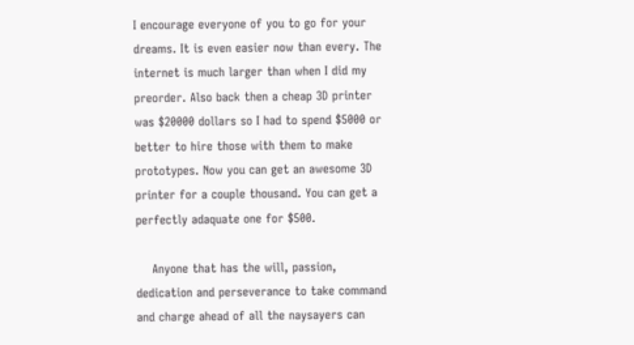I encourage everyone of you to go for your dreams. It is even easier now than every. The internet is much larger than when I did my preorder. Also back then a cheap 3D printer was $20000 dollars so I had to spend $5000 or better to hire those with them to make prototypes. Now you can get an awesome 3D printer for a couple thousand. You can get a perfectly adaquate one for $500.

    Anyone that has the will, passion, dedication and perseverance to take command and charge ahead of all the naysayers can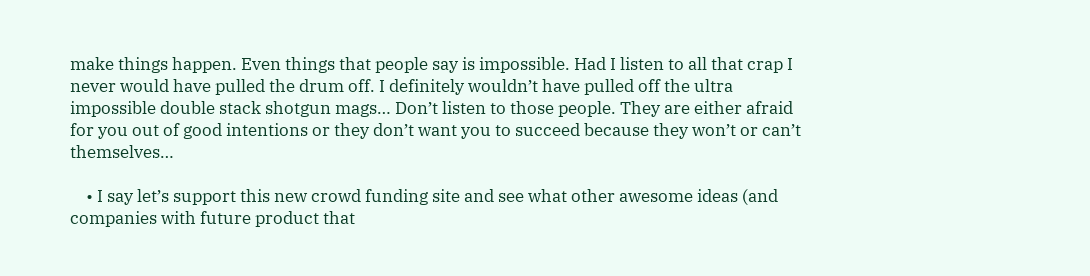make things happen. Even things that people say is impossible. Had I listen to all that crap I never would have pulled the drum off. I definitely wouldn’t have pulled off the ultra impossible double stack shotgun mags… Don’t listen to those people. They are either afraid for you out of good intentions or they don’t want you to succeed because they won’t or can’t themselves…

    • I say let’s support this new crowd funding site and see what other awesome ideas (and companies with future product that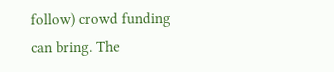follow) crowd funding can bring. The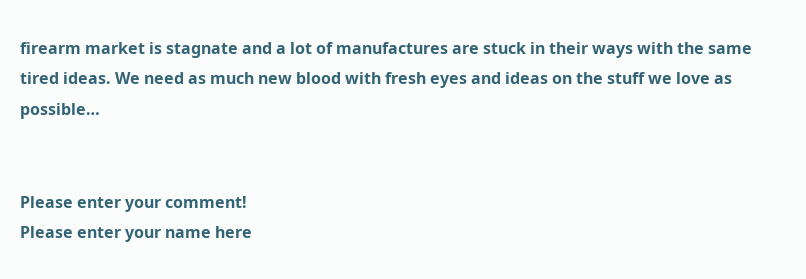firearm market is stagnate and a lot of manufactures are stuck in their ways with the same tired ideas. We need as much new blood with fresh eyes and ideas on the stuff we love as possible…


Please enter your comment!
Please enter your name here